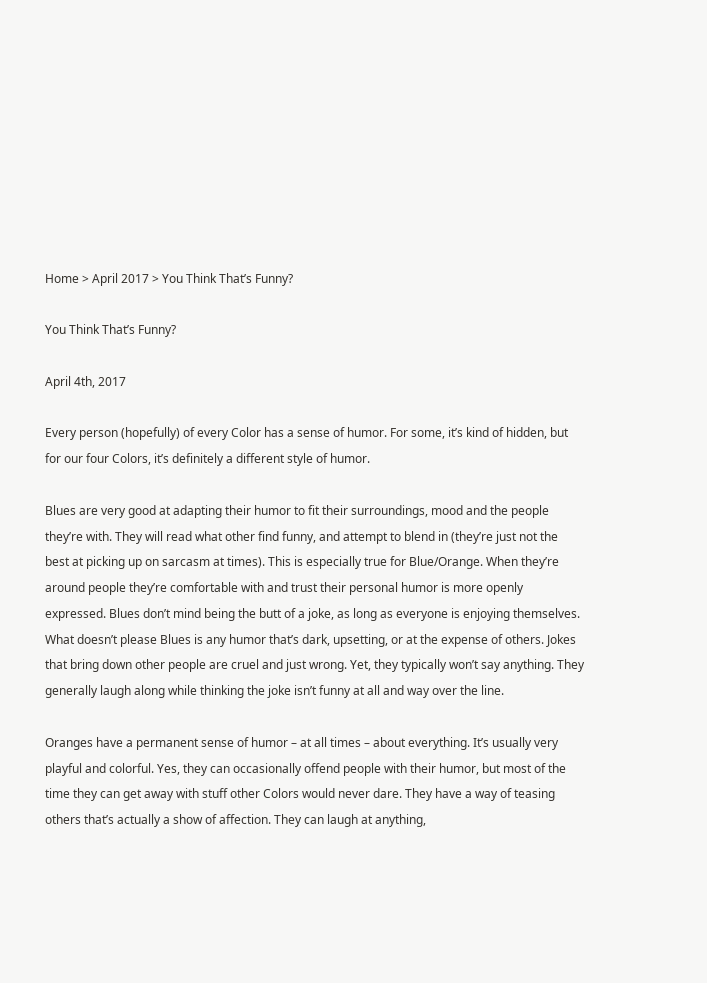Home > April 2017 > You Think That’s Funny?

You Think That’s Funny?

April 4th, 2017

Every person (hopefully) of every Color has a sense of humor. For some, it’s kind of hidden, but for our four Colors, it’s definitely a different style of humor.

Blues are very good at adapting their humor to fit their surroundings, mood and the people they’re with. They will read what other find funny, and attempt to blend in (they’re just not the best at picking up on sarcasm at times). This is especially true for Blue/Orange. When they’re around people they’re comfortable with and trust their personal humor is more openly expressed. Blues don’t mind being the butt of a joke, as long as everyone is enjoying themselves. What doesn’t please Blues is any humor that’s dark, upsetting, or at the expense of others. Jokes that bring down other people are cruel and just wrong. Yet, they typically won’t say anything. They generally laugh along while thinking the joke isn’t funny at all and way over the line.

Oranges have a permanent sense of humor – at all times – about everything. It’s usually very playful and colorful. Yes, they can occasionally offend people with their humor, but most of the time they can get away with stuff other Colors would never dare. They have a way of teasing others that’s actually a show of affection. They can laugh at anything,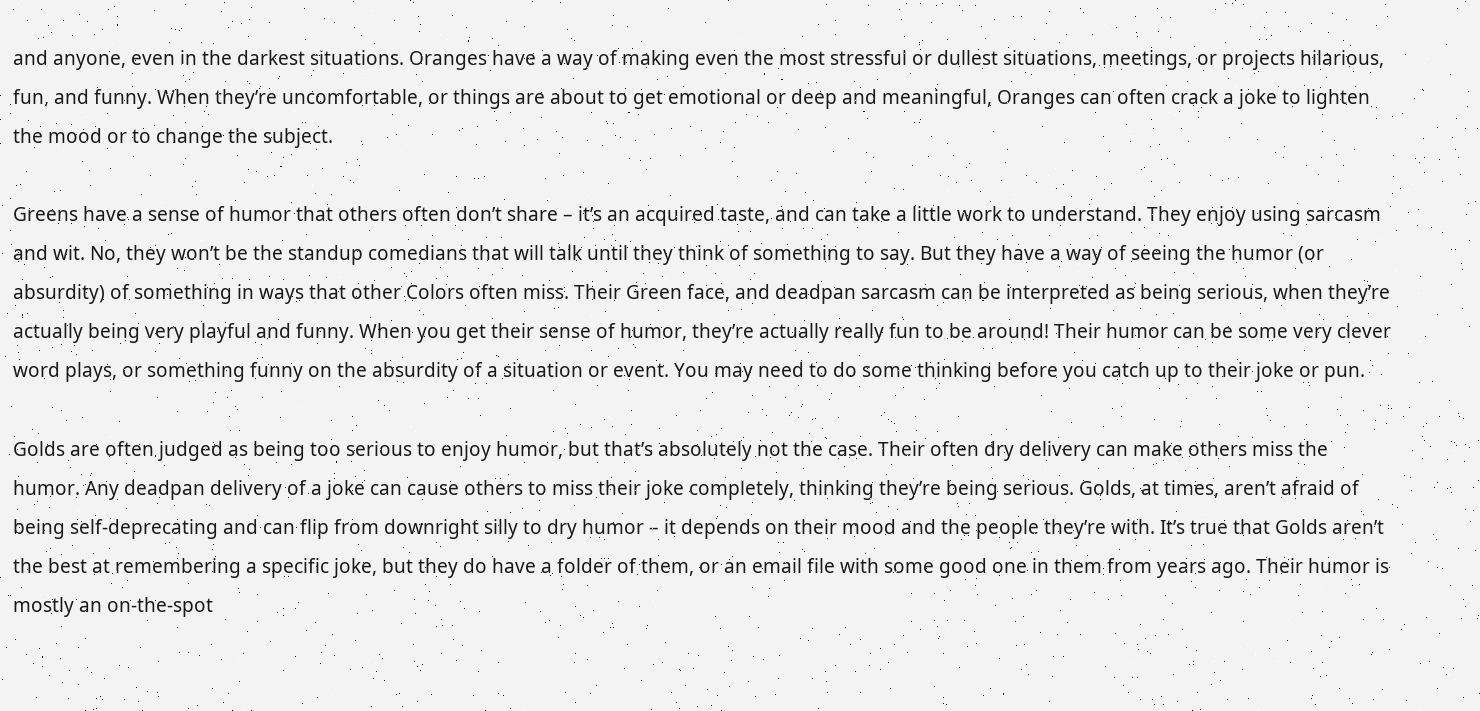and anyone, even in the darkest situations. Oranges have a way of making even the most stressful or dullest situations, meetings, or projects hilarious, fun, and funny. When they’re uncomfortable, or things are about to get emotional or deep and meaningful, Oranges can often crack a joke to lighten the mood or to change the subject.

Greens have a sense of humor that others often don’t share – it’s an acquired taste, and can take a little work to understand. They enjoy using sarcasm and wit. No, they won’t be the standup comedians that will talk until they think of something to say. But they have a way of seeing the humor (or absurdity) of something in ways that other Colors often miss. Their Green face, and deadpan sarcasm can be interpreted as being serious, when they’re actually being very playful and funny. When you get their sense of humor, they’re actually really fun to be around! Their humor can be some very clever word plays, or something funny on the absurdity of a situation or event. You may need to do some thinking before you catch up to their joke or pun.

Golds are often judged as being too serious to enjoy humor, but that’s absolutely not the case. Their often dry delivery can make others miss the humor. Any deadpan delivery of a joke can cause others to miss their joke completely, thinking they’re being serious. Golds, at times, aren’t afraid of being self-deprecating and can flip from downright silly to dry humor – it depends on their mood and the people they’re with. It’s true that Golds aren’t the best at remembering a specific joke, but they do have a folder of them, or an email file with some good one in them from years ago. Their humor is mostly an on-the-spot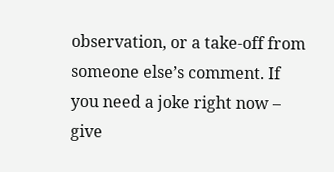observation, or a take-off from someone else’s comment. If you need a joke right now – give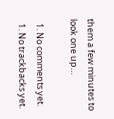them a few minutes to look one up…

  1. No comments yet.
  1. No trackbacks yet.